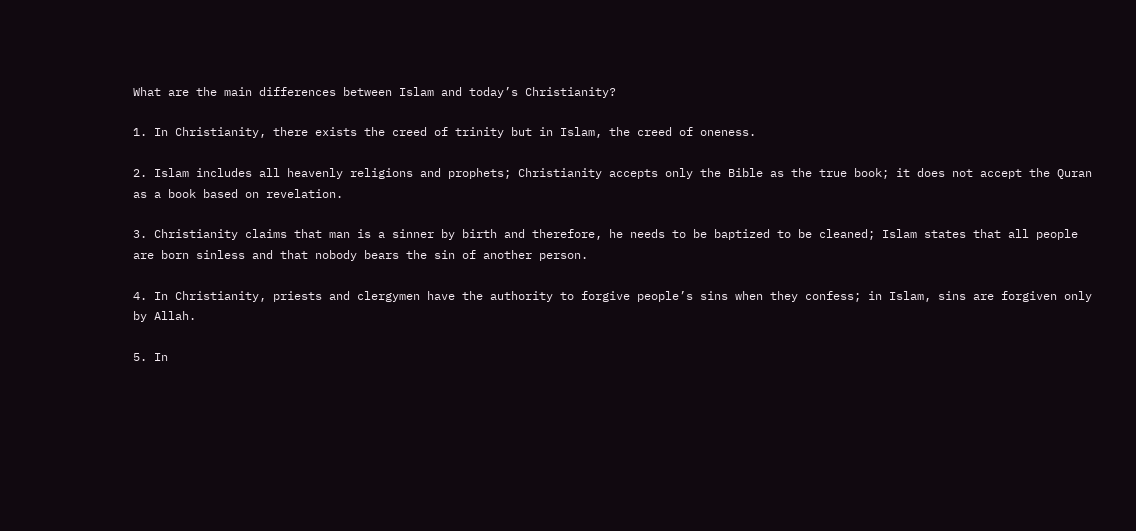What are the main differences between Islam and today’s Christianity?

1. In Christianity, there exists the creed of trinity but in Islam, the creed of oneness.

2. Islam includes all heavenly religions and prophets; Christianity accepts only the Bible as the true book; it does not accept the Quran as a book based on revelation.

3. Christianity claims that man is a sinner by birth and therefore, he needs to be baptized to be cleaned; Islam states that all people are born sinless and that nobody bears the sin of another person.

4. In Christianity, priests and clergymen have the authority to forgive people’s sins when they confess; in Islam, sins are forgiven only by Allah.

5. In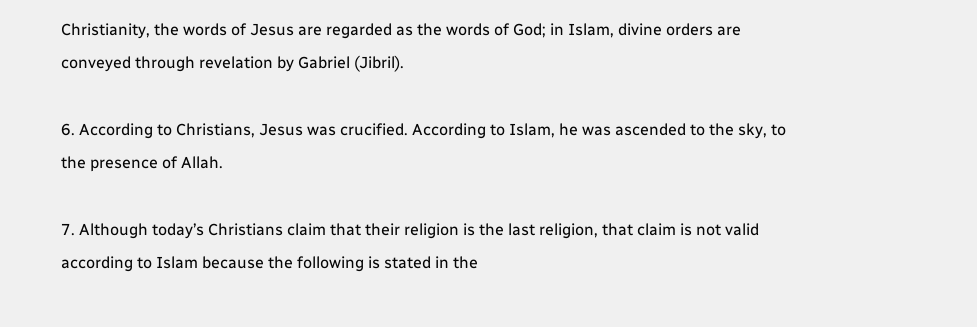Christianity, the words of Jesus are regarded as the words of God; in Islam, divine orders are conveyed through revelation by Gabriel (Jibril).

6. According to Christians, Jesus was crucified. According to Islam, he was ascended to the sky, to the presence of Allah.

7. Although today’s Christians claim that their religion is the last religion, that claim is not valid according to Islam because the following is stated in the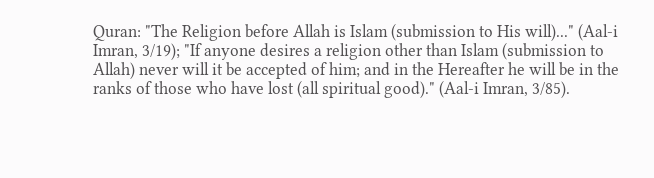Quran: "The Religion before Allah is Islam (submission to His will)..." (Aal-i Imran, 3/19); "If anyone desires a religion other than Islam (submission to Allah) never will it be accepted of him; and in the Hereafter he will be in the ranks of those who have lost (all spiritual good)." (Aal-i Imran, 3/85).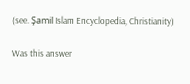(see. Şamil Islam Encyclopedia, Christianity)

Was this answer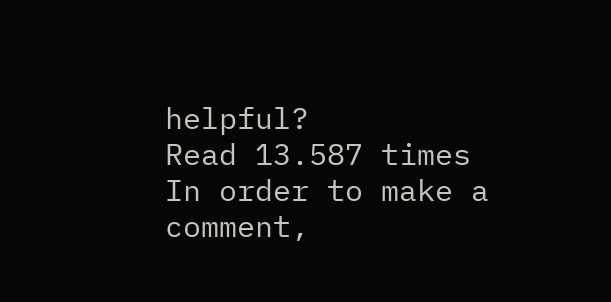helpful?
Read 13.587 times
In order to make a comment,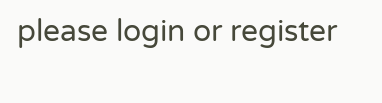please login or register